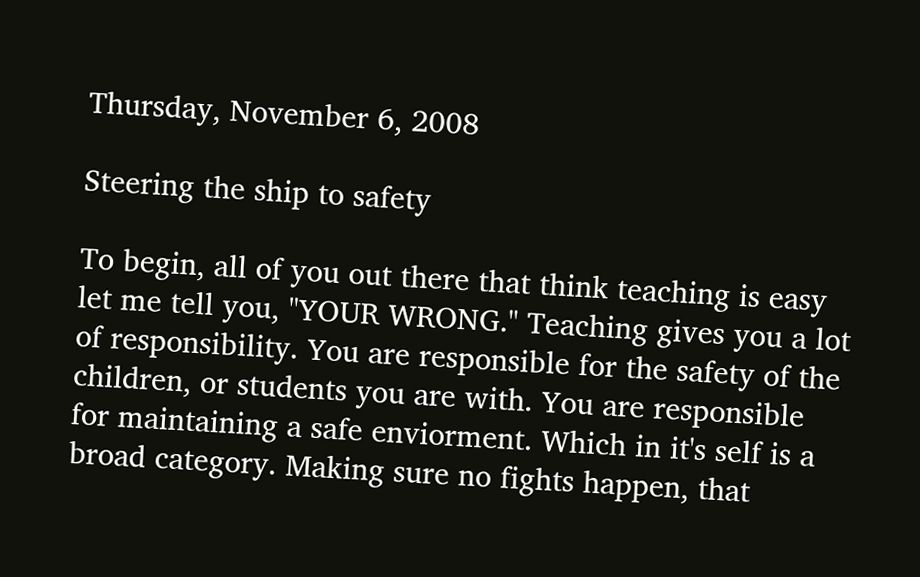Thursday, November 6, 2008

Steering the ship to safety

To begin, all of you out there that think teaching is easy let me tell you, "YOUR WRONG." Teaching gives you a lot of responsibility. You are responsible for the safety of the children, or students you are with. You are responsible for maintaining a safe enviorment. Which in it's self is a broad category. Making sure no fights happen, that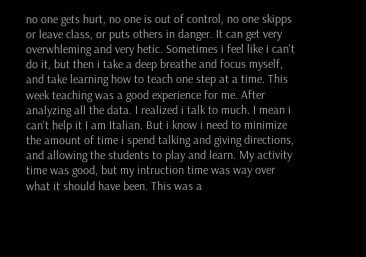no one gets hurt, no one is out of control, no one skipps or leave class, or puts others in danger. It can get very overwhleming and very hetic. Sometimes i feel like i can't do it, but then i take a deep breathe and focus myself, and take learning how to teach one step at a time. This week teaching was a good experience for me. After analyzing all the data. I realized i talk to much. I mean i can't help it I am Italian. But i know i need to minimize the amount of time i spend talking and giving directions, and allowing the students to play and learn. My activity time was good, but my intruction time was way over what it should have been. This was a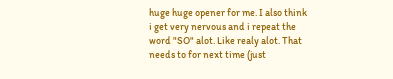huge huge opener for me. I also think i get very nervous and i repeat the word "SO" alot. Like realy alot. That needs to for next time (just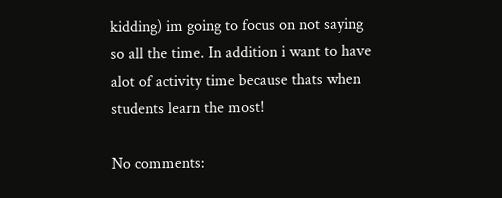kidding) im going to focus on not saying so all the time. In addition i want to have alot of activity time because thats when students learn the most!

No comments: